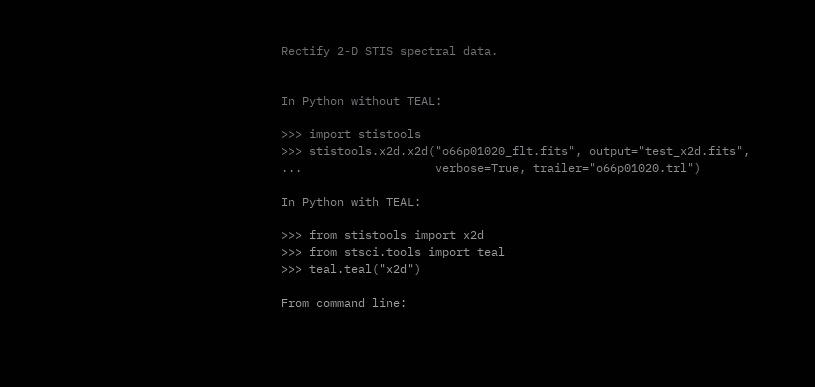Rectify 2-D STIS spectral data.


In Python without TEAL:

>>> import stistools
>>> stistools.x2d.x2d("o66p01020_flt.fits", output="test_x2d.fits",
...                   verbose=True, trailer="o66p01020.trl")

In Python with TEAL:

>>> from stistools import x2d
>>> from stsci.tools import teal
>>> teal.teal("x2d")

From command line: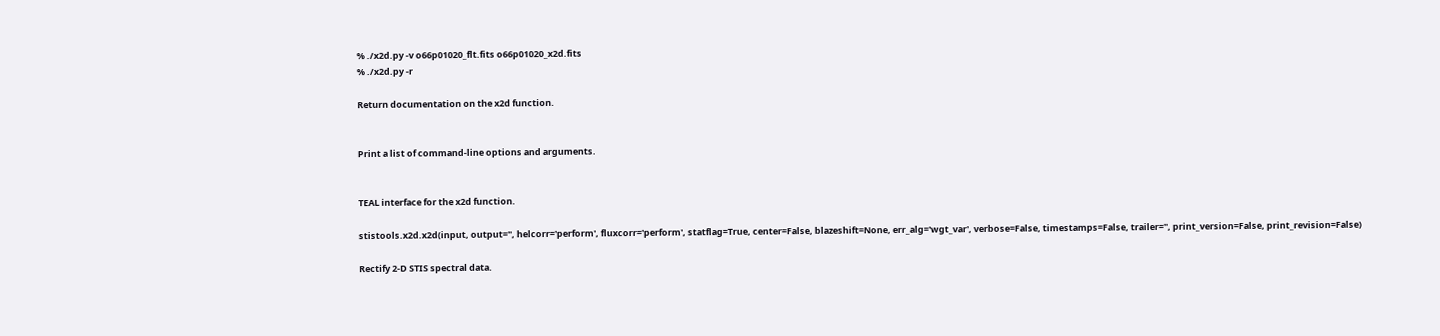% ./x2d.py -v o66p01020_flt.fits o66p01020_x2d.fits
% ./x2d.py -r

Return documentation on the x2d function.


Print a list of command-line options and arguments.


TEAL interface for the x2d function.

stistools.x2d.x2d(input, output='', helcorr='perform', fluxcorr='perform', statflag=True, center=False, blazeshift=None, err_alg='wgt_var', verbose=False, timestamps=False, trailer='', print_version=False, print_revision=False)

Rectify 2-D STIS spectral data.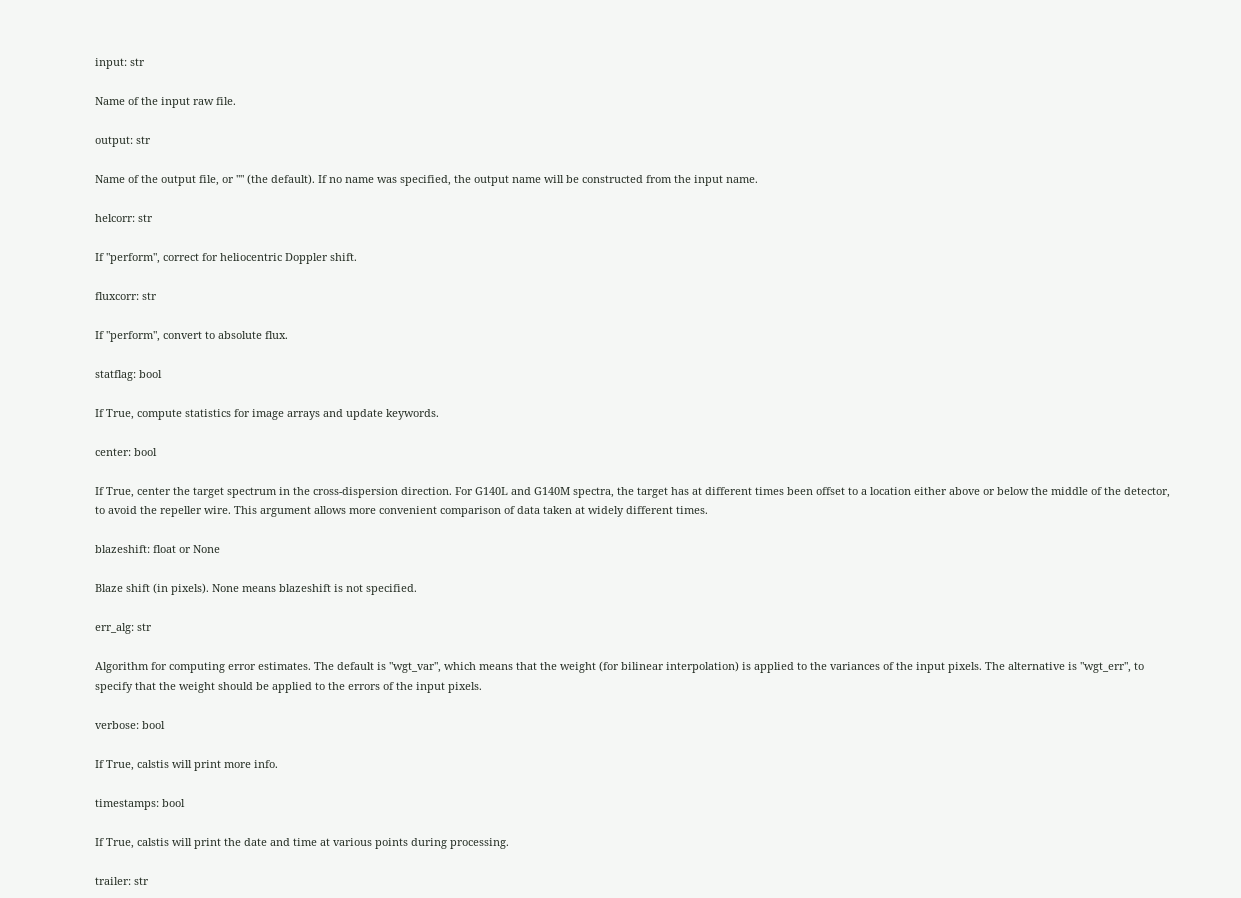input: str

Name of the input raw file.

output: str

Name of the output file, or "" (the default). If no name was specified, the output name will be constructed from the input name.

helcorr: str

If "perform", correct for heliocentric Doppler shift.

fluxcorr: str

If "perform", convert to absolute flux.

statflag: bool

If True, compute statistics for image arrays and update keywords.

center: bool

If True, center the target spectrum in the cross-dispersion direction. For G140L and G140M spectra, the target has at different times been offset to a location either above or below the middle of the detector, to avoid the repeller wire. This argument allows more convenient comparison of data taken at widely different times.

blazeshift: float or None

Blaze shift (in pixels). None means blazeshift is not specified.

err_alg: str

Algorithm for computing error estimates. The default is "wgt_var", which means that the weight (for bilinear interpolation) is applied to the variances of the input pixels. The alternative is "wgt_err", to specify that the weight should be applied to the errors of the input pixels.

verbose: bool

If True, calstis will print more info.

timestamps: bool

If True, calstis will print the date and time at various points during processing.

trailer: str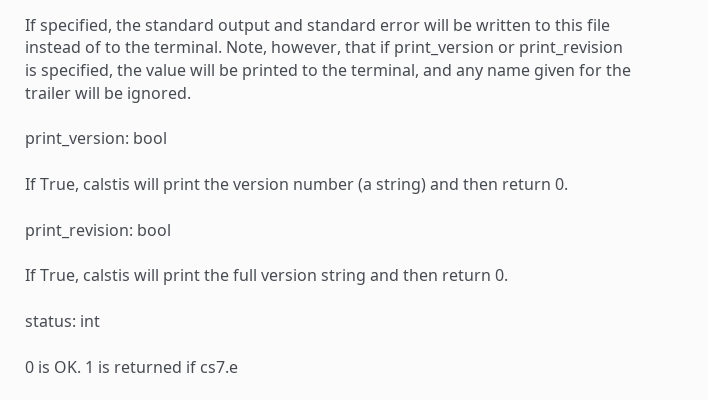If specified, the standard output and standard error will be written to this file instead of to the terminal. Note, however, that if print_version or print_revision is specified, the value will be printed to the terminal, and any name given for the trailer will be ignored.

print_version: bool

If True, calstis will print the version number (a string) and then return 0.

print_revision: bool

If True, calstis will print the full version string and then return 0.

status: int

0 is OK. 1 is returned if cs7.e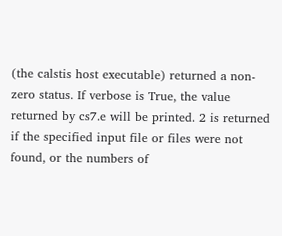(the calstis host executable) returned a non-zero status. If verbose is True, the value returned by cs7.e will be printed. 2 is returned if the specified input file or files were not found, or the numbers of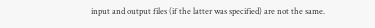input and output files (if the latter was specified) are not the same.